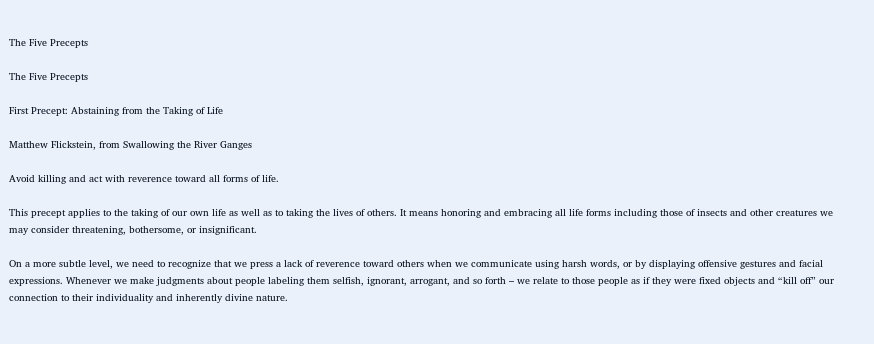The Five Precepts

The Five Precepts

First Precept: Abstaining from the Taking of Life

Matthew Flickstein, from Swallowing the River Ganges

Avoid killing and act with reverence toward all forms of life.

This precept applies to the taking of our own life as well as to taking the lives of others. It means honoring and embracing all life forms including those of insects and other creatures we may consider threatening, bothersome, or insignificant.

On a more subtle level, we need to recognize that we press a lack of reverence toward others when we communicate using harsh words, or by displaying offensive gestures and facial expressions. Whenever we make judgments about people labeling them selfish, ignorant, arrogant, and so forth – we relate to those people as if they were fixed objects and “kill off” our connection to their individuality and inherently divine nature.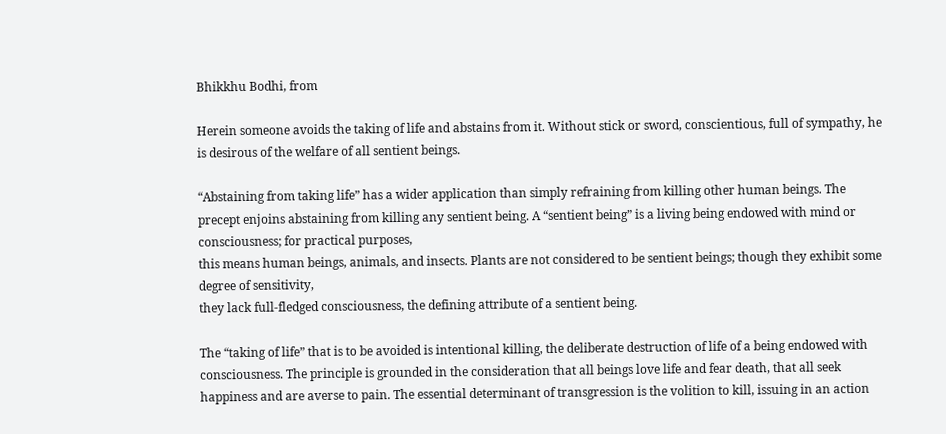Bhikkhu Bodhi, from

Herein someone avoids the taking of life and abstains from it. Without stick or sword, conscientious, full of sympathy, he is desirous of the welfare of all sentient beings.

“Abstaining from taking life” has a wider application than simply refraining from killing other human beings. The precept enjoins abstaining from killing any sentient being. A “sentient being” is a living being endowed with mind or consciousness; for practical purposes,
this means human beings, animals, and insects. Plants are not considered to be sentient beings; though they exhibit some degree of sensitivity,
they lack full-fledged consciousness, the defining attribute of a sentient being.

The “taking of life” that is to be avoided is intentional killing, the deliberate destruction of life of a being endowed with consciousness. The principle is grounded in the consideration that all beings love life and fear death, that all seek happiness and are averse to pain. The essential determinant of transgression is the volition to kill, issuing in an action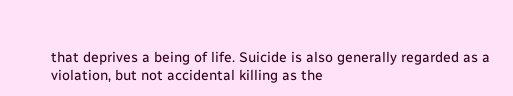that deprives a being of life. Suicide is also generally regarded as a violation, but not accidental killing as the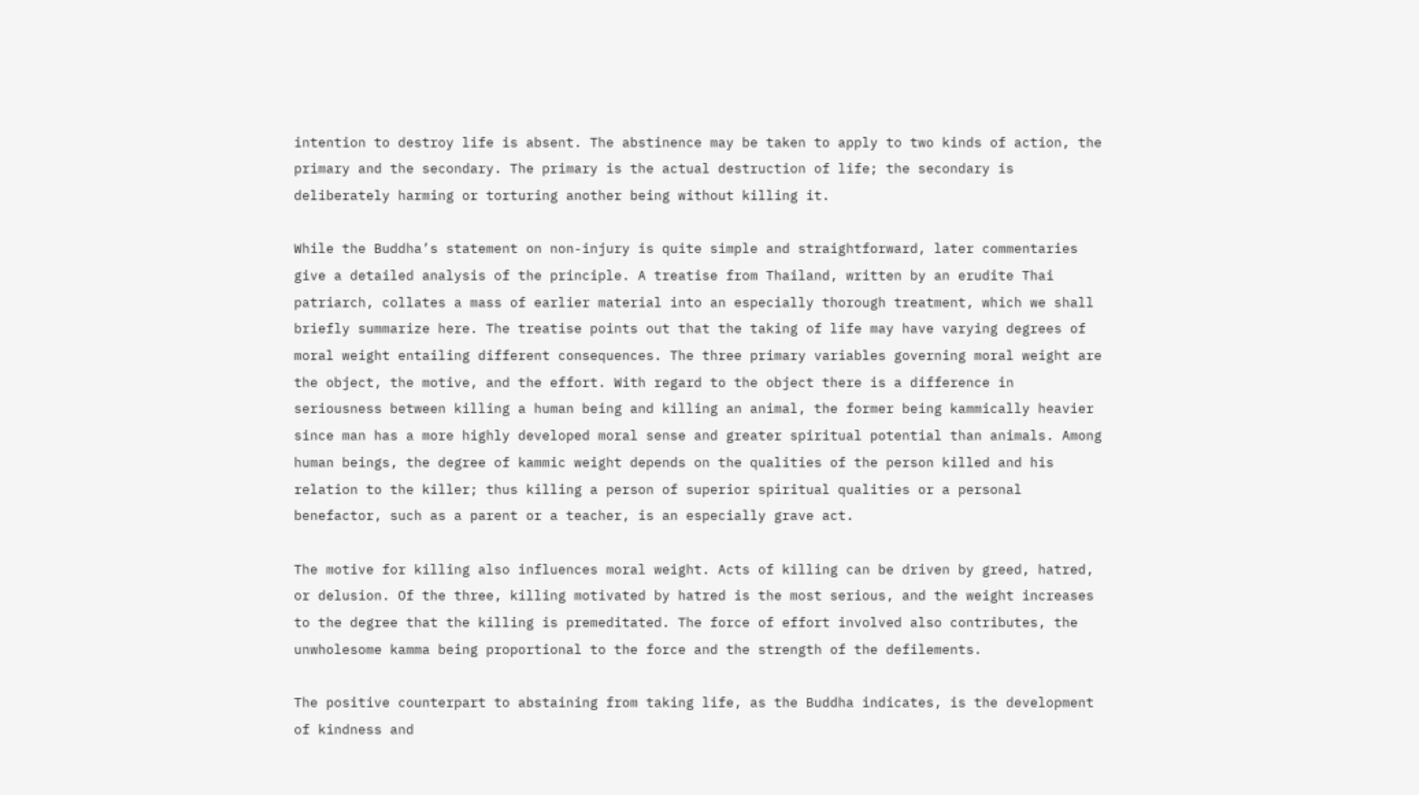intention to destroy life is absent. The abstinence may be taken to apply to two kinds of action, the primary and the secondary. The primary is the actual destruction of life; the secondary is deliberately harming or torturing another being without killing it.

While the Buddha’s statement on non-injury is quite simple and straightforward, later commentaries give a detailed analysis of the principle. A treatise from Thailand, written by an erudite Thai patriarch, collates a mass of earlier material into an especially thorough treatment, which we shall briefly summarize here. The treatise points out that the taking of life may have varying degrees of moral weight entailing different consequences. The three primary variables governing moral weight are the object, the motive, and the effort. With regard to the object there is a difference in seriousness between killing a human being and killing an animal, the former being kammically heavier since man has a more highly developed moral sense and greater spiritual potential than animals. Among human beings, the degree of kammic weight depends on the qualities of the person killed and his relation to the killer; thus killing a person of superior spiritual qualities or a personal benefactor, such as a parent or a teacher, is an especially grave act.

The motive for killing also influences moral weight. Acts of killing can be driven by greed, hatred, or delusion. Of the three, killing motivated by hatred is the most serious, and the weight increases to the degree that the killing is premeditated. The force of effort involved also contributes, the unwholesome kamma being proportional to the force and the strength of the defilements.

The positive counterpart to abstaining from taking life, as the Buddha indicates, is the development of kindness and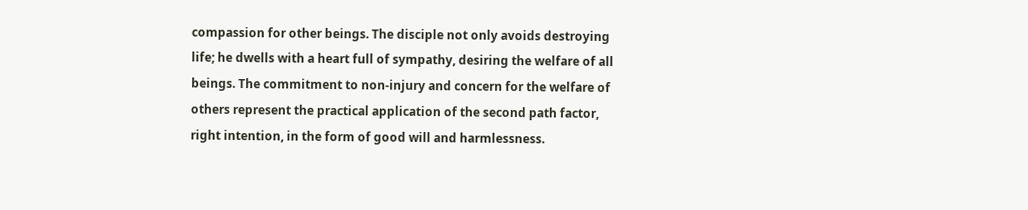compassion for other beings. The disciple not only avoids destroying life; he dwells with a heart full of sympathy, desiring the welfare of all beings. The commitment to non-injury and concern for the welfare of others represent the practical application of the second path factor, right intention, in the form of good will and harmlessness.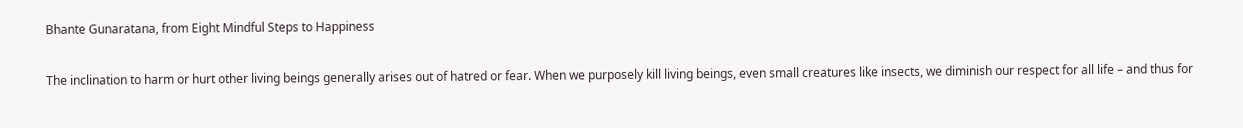Bhante Gunaratana, from Eight Mindful Steps to Happiness

The inclination to harm or hurt other living beings generally arises out of hatred or fear. When we purposely kill living beings, even small creatures like insects, we diminish our respect for all life – and thus for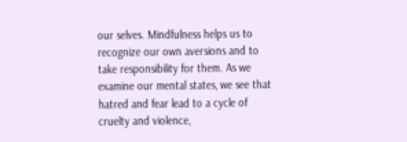our selves. Mindfulness helps us to recognize our own aversions and to take responsibility for them. As we examine our mental states, we see that hatred and fear lead to a cycle of cruelty and violence,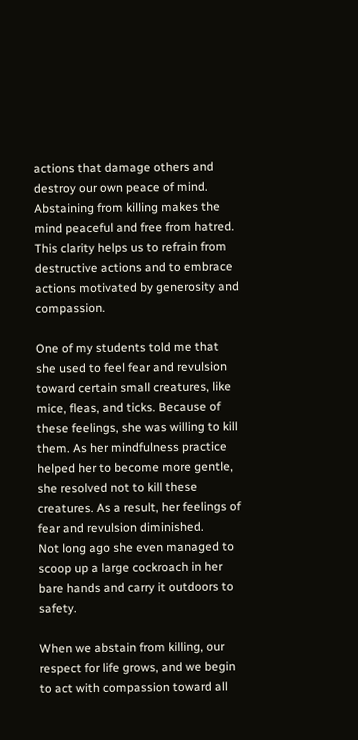actions that damage others and destroy our own peace of mind. Abstaining from killing makes the mind peaceful and free from hatred. This clarity helps us to refrain from destructive actions and to embrace actions motivated by generosity and compassion.

One of my students told me that she used to feel fear and revulsion toward certain small creatures, like mice, fleas, and ticks. Because of these feelings, she was willing to kill them. As her mindfulness practice helped her to become more gentle, she resolved not to kill these creatures. As a result, her feelings of fear and revulsion diminished.
Not long ago she even managed to scoop up a large cockroach in her bare hands and carry it outdoors to safety.

When we abstain from killing, our respect for life grows, and we begin to act with compassion toward all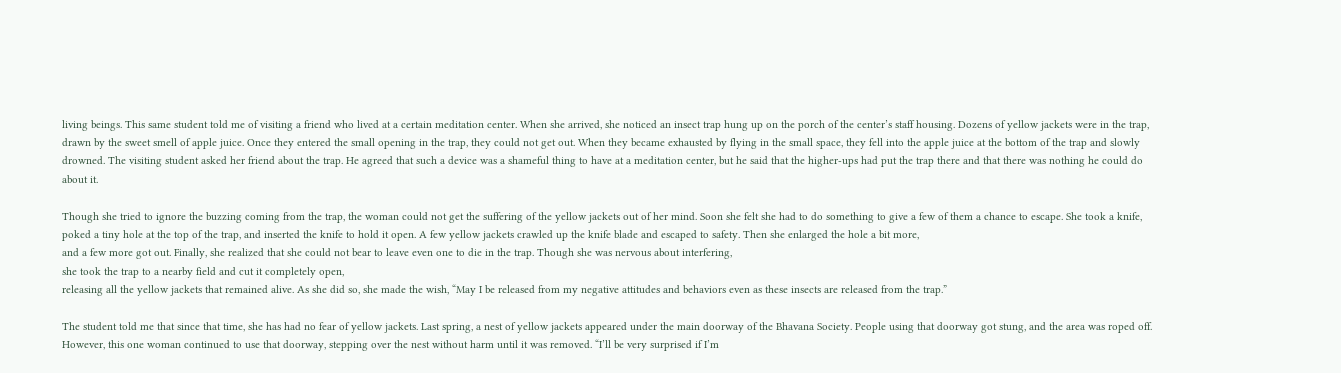living beings. This same student told me of visiting a friend who lived at a certain meditation center. When she arrived, she noticed an insect trap hung up on the porch of the center’s staff housing. Dozens of yellow jackets were in the trap, drawn by the sweet smell of apple juice. Once they entered the small opening in the trap, they could not get out. When they became exhausted by flying in the small space, they fell into the apple juice at the bottom of the trap and slowly drowned. The visiting student asked her friend about the trap. He agreed that such a device was a shameful thing to have at a meditation center, but he said that the higher-ups had put the trap there and that there was nothing he could do about it.

Though she tried to ignore the buzzing coming from the trap, the woman could not get the suffering of the yellow jackets out of her mind. Soon she felt she had to do something to give a few of them a chance to escape. She took a knife, poked a tiny hole at the top of the trap, and inserted the knife to hold it open. A few yellow jackets crawled up the knife blade and escaped to safety. Then she enlarged the hole a bit more,
and a few more got out. Finally, she realized that she could not bear to leave even one to die in the trap. Though she was nervous about interfering,
she took the trap to a nearby field and cut it completely open,
releasing all the yellow jackets that remained alive. As she did so, she made the wish, “May I be released from my negative attitudes and behaviors even as these insects are released from the trap.”

The student told me that since that time, she has had no fear of yellow jackets. Last spring, a nest of yellow jackets appeared under the main doorway of the Bhavana Society. People using that doorway got stung, and the area was roped off. However, this one woman continued to use that doorway, stepping over the nest without harm until it was removed. “I’ll be very surprised if I’m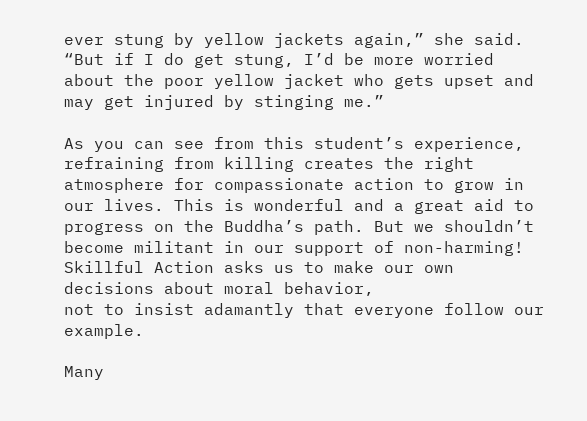ever stung by yellow jackets again,” she said.
“But if I do get stung, I’d be more worried about the poor yellow jacket who gets upset and may get injured by stinging me.”

As you can see from this student’s experience, refraining from killing creates the right atmosphere for compassionate action to grow in our lives. This is wonderful and a great aid to progress on the Buddha’s path. But we shouldn’t become militant in our support of non-harming!
Skillful Action asks us to make our own decisions about moral behavior,
not to insist adamantly that everyone follow our example.

Many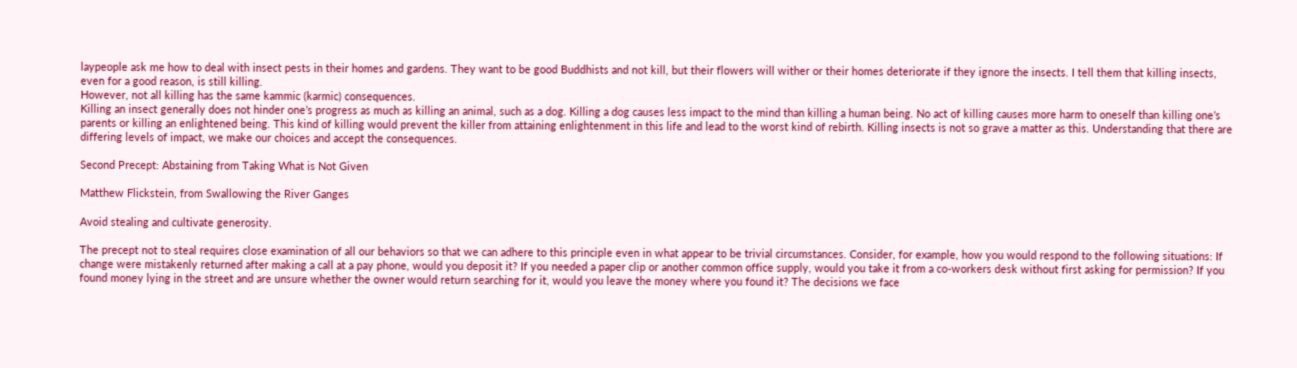laypeople ask me how to deal with insect pests in their homes and gardens. They want to be good Buddhists and not kill, but their flowers will wither or their homes deteriorate if they ignore the insects. I tell them that killing insects, even for a good reason, is still killing.
However, not all killing has the same kammic (karmic) consequences.
Killing an insect generally does not hinder one’s progress as much as killing an animal, such as a dog. Killing a dog causes less impact to the mind than killing a human being. No act of killing causes more harm to oneself than killing one’s parents or killing an enlightened being. This kind of killing would prevent the killer from attaining enlightenment in this life and lead to the worst kind of rebirth. Killing insects is not so grave a matter as this. Understanding that there are differing levels of impact, we make our choices and accept the consequences.

Second Precept: Abstaining from Taking What is Not Given

Matthew Flickstein, from Swallowing the River Ganges

Avoid stealing and cultivate generosity.

The precept not to steal requires close examination of all our behaviors so that we can adhere to this principle even in what appear to be trivial circumstances. Consider, for example, how you would respond to the following situations: If change were mistakenly returned after making a call at a pay phone, would you deposit it? If you needed a paper clip or another common office supply, would you take it from a co-workers desk without first asking for permission? If you found money lying in the street and are unsure whether the owner would return searching for it, would you leave the money where you found it? The decisions we face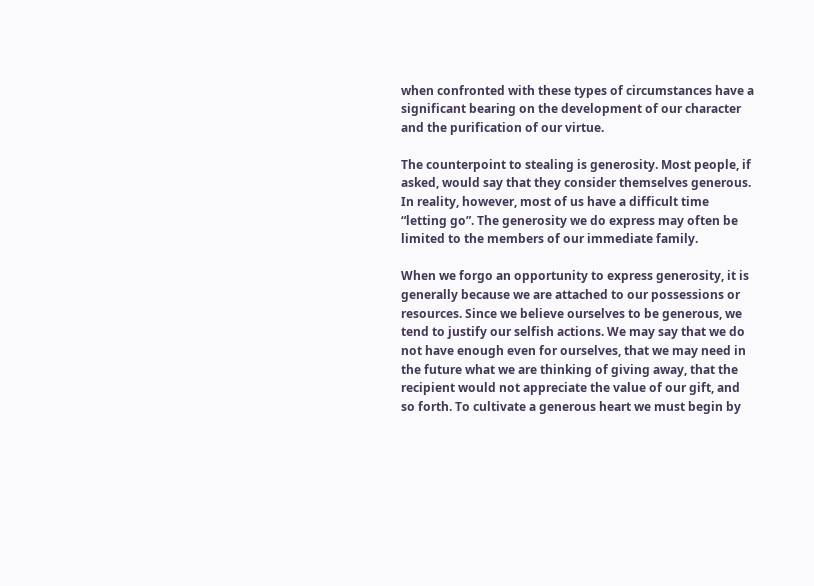when confronted with these types of circumstances have a significant bearing on the development of our character and the purification of our virtue.

The counterpoint to stealing is generosity. Most people, if asked, would say that they consider themselves generous. In reality, however, most of us have a difficult time “letting go”. The generosity we do express may often be limited to the members of our immediate family.

When we forgo an opportunity to express generosity, it is generally because we are attached to our possessions or resources. Since we believe ourselves to be generous, we tend to justify our selfish actions. We may say that we do not have enough even for ourselves, that we may need in the future what we are thinking of giving away, that the recipient would not appreciate the value of our gift, and so forth. To cultivate a generous heart we must begin by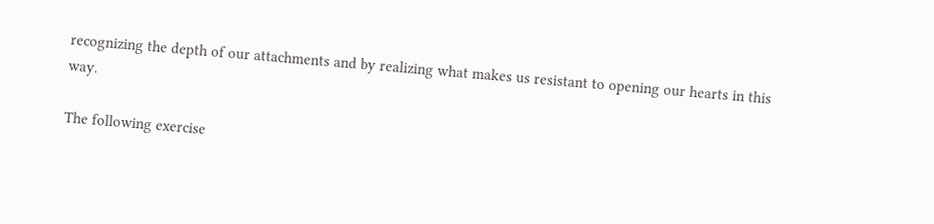recognizing the depth of our attachments and by realizing what makes us resistant to opening our hearts in this way.

The following exercise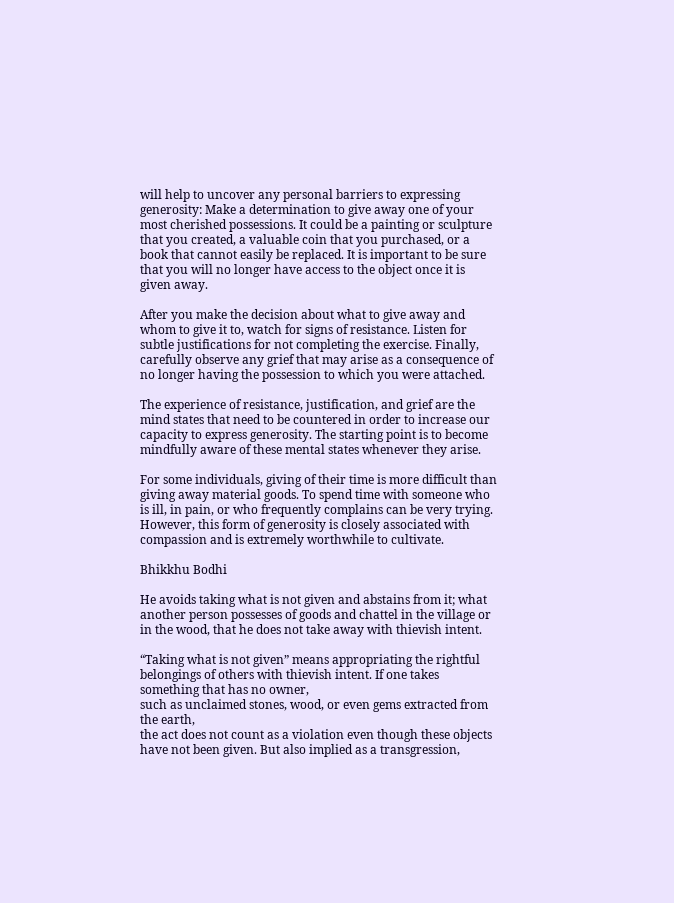will help to uncover any personal barriers to expressing generosity: Make a determination to give away one of your most cherished possessions. It could be a painting or sculpture that you created, a valuable coin that you purchased, or a book that cannot easily be replaced. It is important to be sure that you will no longer have access to the object once it is given away.

After you make the decision about what to give away and whom to give it to, watch for signs of resistance. Listen for subtle justifications for not completing the exercise. Finally, carefully observe any grief that may arise as a consequence of no longer having the possession to which you were attached.

The experience of resistance, justification, and grief are the mind states that need to be countered in order to increase our capacity to express generosity. The starting point is to become mindfully aware of these mental states whenever they arise.

For some individuals, giving of their time is more difficult than giving away material goods. To spend time with someone who is ill, in pain, or who frequently complains can be very trying. However, this form of generosity is closely associated with compassion and is extremely worthwhile to cultivate.

Bhikkhu Bodhi

He avoids taking what is not given and abstains from it; what another person possesses of goods and chattel in the village or in the wood, that he does not take away with thievish intent.

“Taking what is not given” means appropriating the rightful belongings of others with thievish intent. If one takes something that has no owner,
such as unclaimed stones, wood, or even gems extracted from the earth,
the act does not count as a violation even though these objects have not been given. But also implied as a transgression,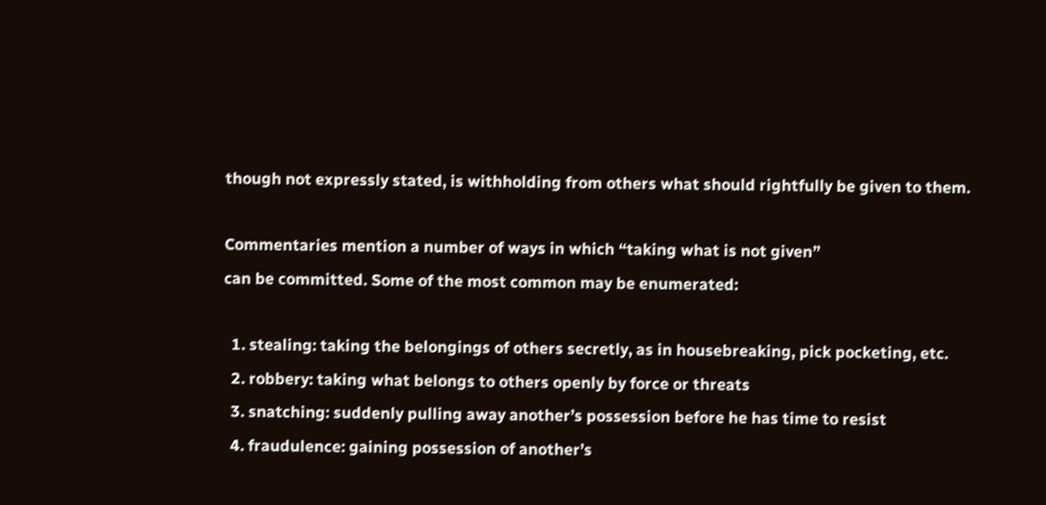though not expressly stated, is withholding from others what should rightfully be given to them.

Commentaries mention a number of ways in which “taking what is not given”
can be committed. Some of the most common may be enumerated:

  1. stealing: taking the belongings of others secretly, as in housebreaking, pick pocketing, etc.
  2. robbery: taking what belongs to others openly by force or threats
  3. snatching: suddenly pulling away another’s possession before he has time to resist
  4. fraudulence: gaining possession of another’s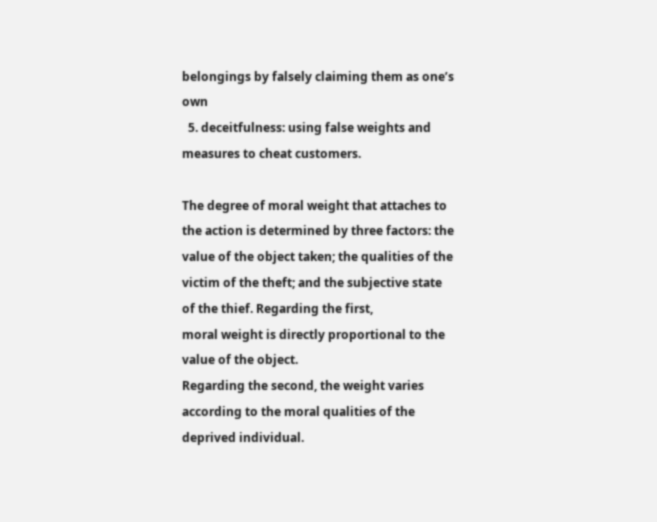belongings by falsely claiming them as one’s own
  5. deceitfulness: using false weights and measures to cheat customers.

The degree of moral weight that attaches to the action is determined by three factors: the value of the object taken; the qualities of the victim of the theft; and the subjective state of the thief. Regarding the first,
moral weight is directly proportional to the value of the object.
Regarding the second, the weight varies according to the moral qualities of the deprived individual.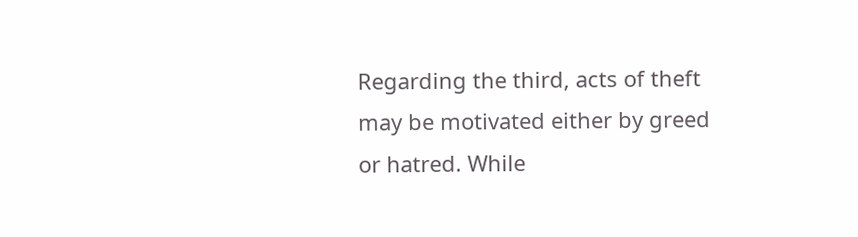Regarding the third, acts of theft may be motivated either by greed or hatred. While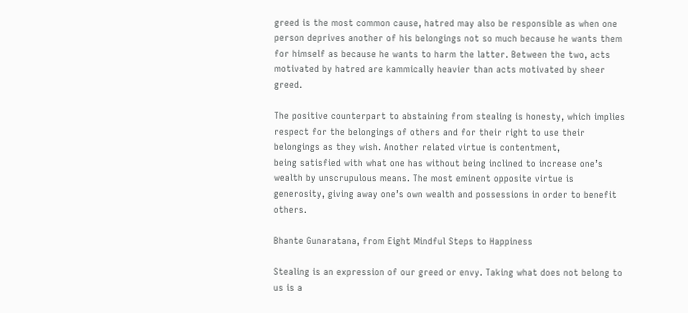greed is the most common cause, hatred may also be responsible as when one person deprives another of his belongings not so much because he wants them for himself as because he wants to harm the latter. Between the two, acts motivated by hatred are kammically heavier than acts motivated by sheer greed.

The positive counterpart to abstaining from stealing is honesty, which implies respect for the belongings of others and for their right to use their belongings as they wish. Another related virtue is contentment,
being satisfied with what one has without being inclined to increase one’s wealth by unscrupulous means. The most eminent opposite virtue is generosity, giving away one’s own wealth and possessions in order to benefit others.

Bhante Gunaratana, from Eight Mindful Steps to Happiness

Stealing is an expression of our greed or envy. Taking what does not belong to us is a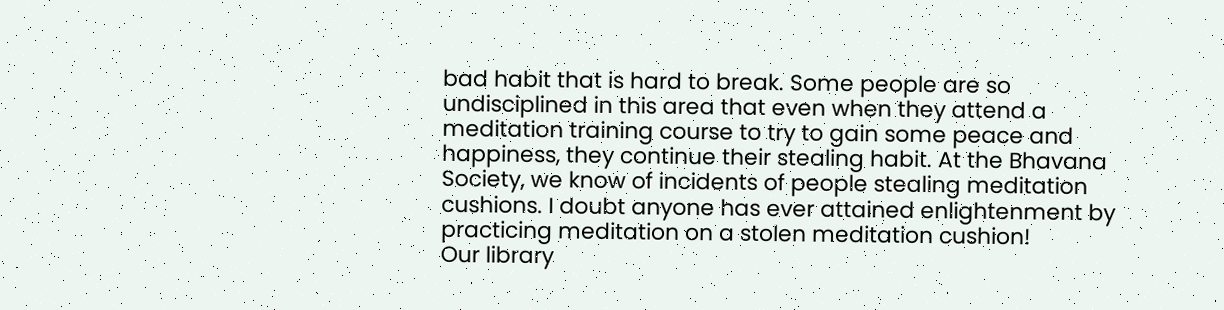bad habit that is hard to break. Some people are so undisciplined in this area that even when they attend a meditation training course to try to gain some peace and happiness, they continue their stealing habit. At the Bhavana Society, we know of incidents of people stealing meditation cushions. I doubt anyone has ever attained enlightenment by practicing meditation on a stolen meditation cushion!
Our library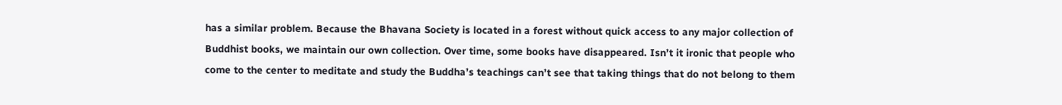has a similar problem. Because the Bhavana Society is located in a forest without quick access to any major collection of Buddhist books, we maintain our own collection. Over time, some books have disappeared. Isn’t it ironic that people who come to the center to meditate and study the Buddha’s teachings can’t see that taking things that do not belong to them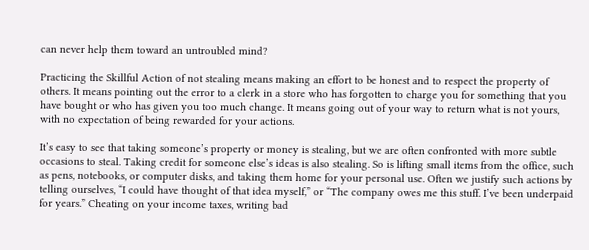can never help them toward an untroubled mind?

Practicing the Skillful Action of not stealing means making an effort to be honest and to respect the property of others. It means pointing out the error to a clerk in a store who has forgotten to charge you for something that you have bought or who has given you too much change. It means going out of your way to return what is not yours, with no expectation of being rewarded for your actions.

It’s easy to see that taking someone’s property or money is stealing, but we are often confronted with more subtle occasions to steal. Taking credit for someone else’s ideas is also stealing. So is lifting small items from the office, such as pens, notebooks, or computer disks, and taking them home for your personal use. Often we justify such actions by telling ourselves, “I could have thought of that idea myself,” or “The company owes me this stuff. I’ve been underpaid for years.” Cheating on your income taxes, writing bad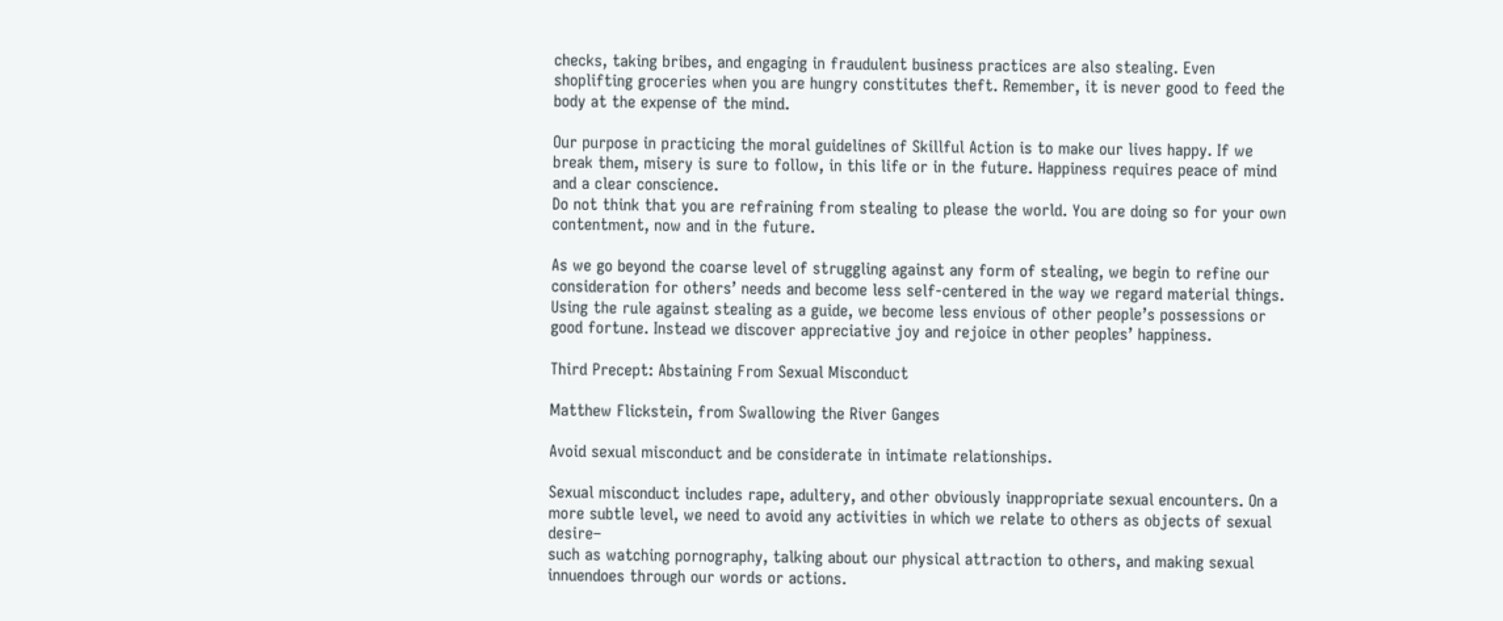checks, taking bribes, and engaging in fraudulent business practices are also stealing. Even shoplifting groceries when you are hungry constitutes theft. Remember, it is never good to feed the body at the expense of the mind.

Our purpose in practicing the moral guidelines of Skillful Action is to make our lives happy. If we break them, misery is sure to follow, in this life or in the future. Happiness requires peace of mind and a clear conscience.
Do not think that you are refraining from stealing to please the world. You are doing so for your own contentment, now and in the future.

As we go beyond the coarse level of struggling against any form of stealing, we begin to refine our consideration for others’ needs and become less self-centered in the way we regard material things. Using the rule against stealing as a guide, we become less envious of other people’s possessions or good fortune. Instead we discover appreciative joy and rejoice in other peoples’ happiness.

Third Precept: Abstaining From Sexual Misconduct

Matthew Flickstein, from Swallowing the River Ganges

Avoid sexual misconduct and be considerate in intimate relationships.

Sexual misconduct includes rape, adultery, and other obviously inappropriate sexual encounters. On a more subtle level, we need to avoid any activities in which we relate to others as objects of sexual desire–
such as watching pornography, talking about our physical attraction to others, and making sexual innuendoes through our words or actions.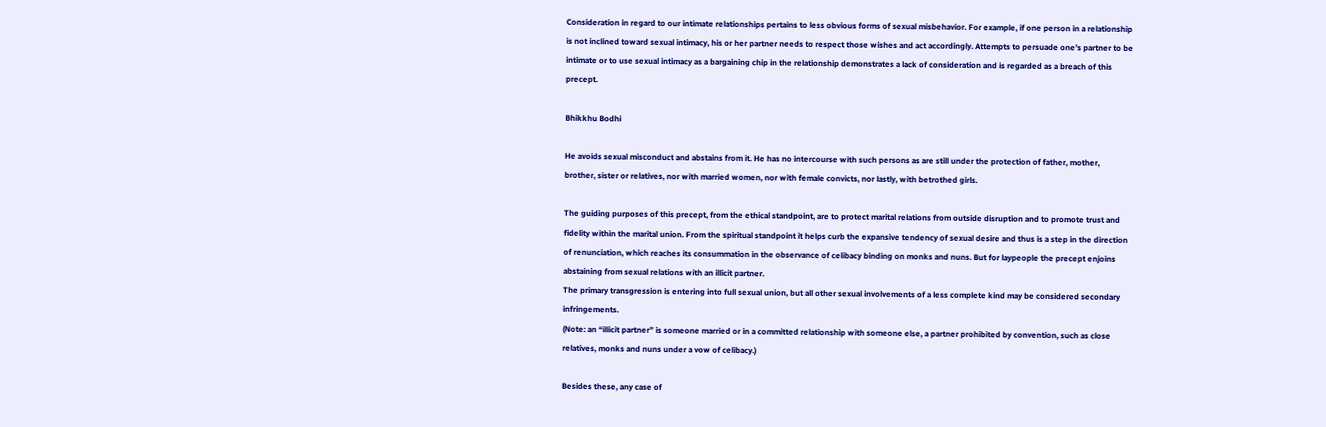Consideration in regard to our intimate relationships pertains to less obvious forms of sexual misbehavior. For example, if one person in a relationship is not inclined toward sexual intimacy, his or her partner needs to respect those wishes and act accordingly. Attempts to persuade one’s partner to be intimate or to use sexual intimacy as a bargaining chip in the relationship demonstrates a lack of consideration and is regarded as a breach of this precept.

Bhikkhu Bodhi

He avoids sexual misconduct and abstains from it. He has no intercourse with such persons as are still under the protection of father, mother,
brother, sister or relatives, nor with married women, nor with female convicts, nor lastly, with betrothed girls.

The guiding purposes of this precept, from the ethical standpoint, are to protect marital relations from outside disruption and to promote trust and fidelity within the marital union. From the spiritual standpoint it helps curb the expansive tendency of sexual desire and thus is a step in the direction of renunciation, which reaches its consummation in the observance of celibacy binding on monks and nuns. But for laypeople the precept enjoins abstaining from sexual relations with an illicit partner.
The primary transgression is entering into full sexual union, but all other sexual involvements of a less complete kind may be considered secondary infringements.
(Note: an “illicit partner” is someone married or in a committed relationship with someone else, a partner prohibited by convention, such as close relatives, monks and nuns under a vow of celibacy.)

Besides these, any case of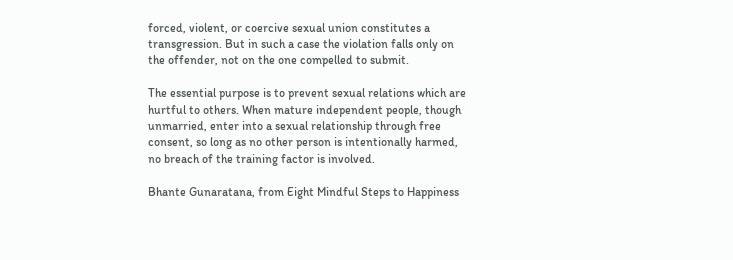forced, violent, or coercive sexual union constitutes a transgression. But in such a case the violation falls only on the offender, not on the one compelled to submit.

The essential purpose is to prevent sexual relations which are hurtful to others. When mature independent people, though unmarried, enter into a sexual relationship through free consent, so long as no other person is intentionally harmed, no breach of the training factor is involved.

Bhante Gunaratana, from Eight Mindful Steps to Happiness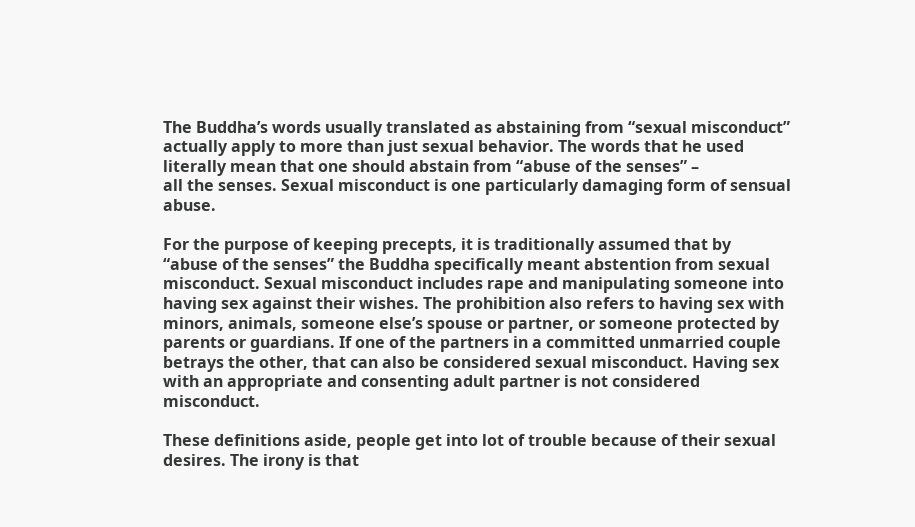The Buddha’s words usually translated as abstaining from “sexual misconduct”
actually apply to more than just sexual behavior. The words that he used literally mean that one should abstain from “abuse of the senses” –
all the senses. Sexual misconduct is one particularly damaging form of sensual abuse.

For the purpose of keeping precepts, it is traditionally assumed that by
“abuse of the senses” the Buddha specifically meant abstention from sexual misconduct. Sexual misconduct includes rape and manipulating someone into having sex against their wishes. The prohibition also refers to having sex with minors, animals, someone else’s spouse or partner, or someone protected by parents or guardians. If one of the partners in a committed unmarried couple betrays the other, that can also be considered sexual misconduct. Having sex with an appropriate and consenting adult partner is not considered misconduct.

These definitions aside, people get into lot of trouble because of their sexual desires. The irony is that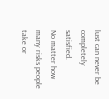lust can never be completely satisfied.
No matter how many risks people take or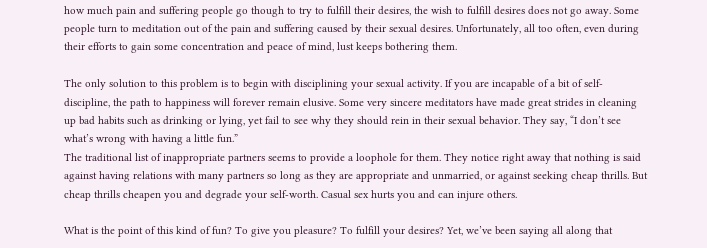how much pain and suffering people go though to try to fulfill their desires, the wish to fulfill desires does not go away. Some people turn to meditation out of the pain and suffering caused by their sexual desires. Unfortunately, all too often, even during their efforts to gain some concentration and peace of mind, lust keeps bothering them.

The only solution to this problem is to begin with disciplining your sexual activity. If you are incapable of a bit of self-discipline, the path to happiness will forever remain elusive. Some very sincere meditators have made great strides in cleaning up bad habits such as drinking or lying, yet fail to see why they should rein in their sexual behavior. They say, “I don’t see what’s wrong with having a little fun.”
The traditional list of inappropriate partners seems to provide a loophole for them. They notice right away that nothing is said against having relations with many partners so long as they are appropriate and unmarried, or against seeking cheap thrills. But cheap thrills cheapen you and degrade your self-worth. Casual sex hurts you and can injure others.

What is the point of this kind of fun? To give you pleasure? To fulfill your desires? Yet, we’ve been saying all along that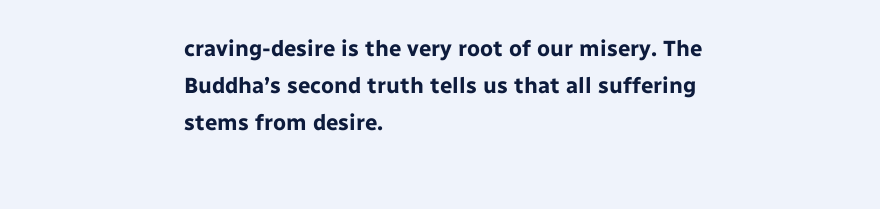craving-desire is the very root of our misery. The Buddha’s second truth tells us that all suffering stems from desire.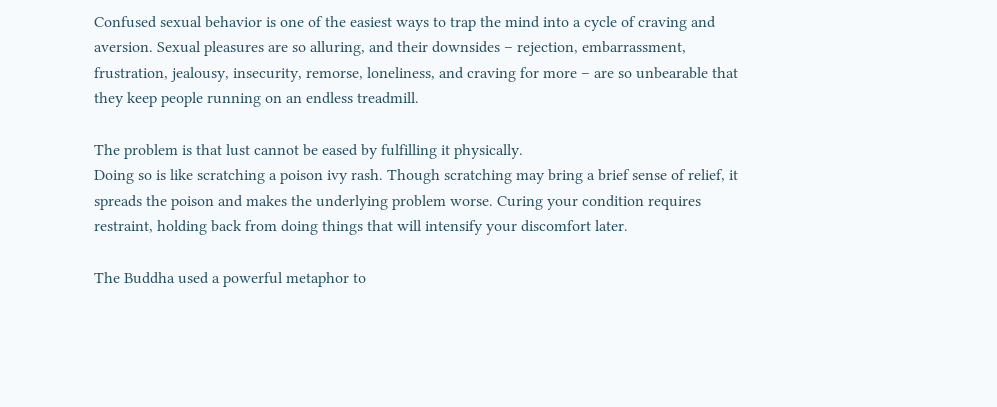Confused sexual behavior is one of the easiest ways to trap the mind into a cycle of craving and aversion. Sexual pleasures are so alluring, and their downsides – rejection, embarrassment,
frustration, jealousy, insecurity, remorse, loneliness, and craving for more – are so unbearable that they keep people running on an endless treadmill.

The problem is that lust cannot be eased by fulfilling it physically.
Doing so is like scratching a poison ivy rash. Though scratching may bring a brief sense of relief, it spreads the poison and makes the underlying problem worse. Curing your condition requires restraint, holding back from doing things that will intensify your discomfort later.

The Buddha used a powerful metaphor to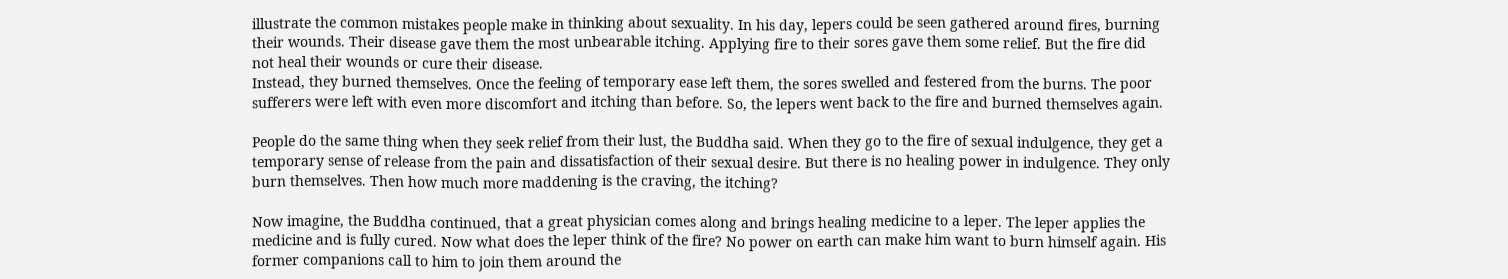illustrate the common mistakes people make in thinking about sexuality. In his day, lepers could be seen gathered around fires, burning their wounds. Their disease gave them the most unbearable itching. Applying fire to their sores gave them some relief. But the fire did not heal their wounds or cure their disease.
Instead, they burned themselves. Once the feeling of temporary ease left them, the sores swelled and festered from the burns. The poor sufferers were left with even more discomfort and itching than before. So, the lepers went back to the fire and burned themselves again.

People do the same thing when they seek relief from their lust, the Buddha said. When they go to the fire of sexual indulgence, they get a temporary sense of release from the pain and dissatisfaction of their sexual desire. But there is no healing power in indulgence. They only burn themselves. Then how much more maddening is the craving, the itching?

Now imagine, the Buddha continued, that a great physician comes along and brings healing medicine to a leper. The leper applies the medicine and is fully cured. Now what does the leper think of the fire? No power on earth can make him want to burn himself again. His former companions call to him to join them around the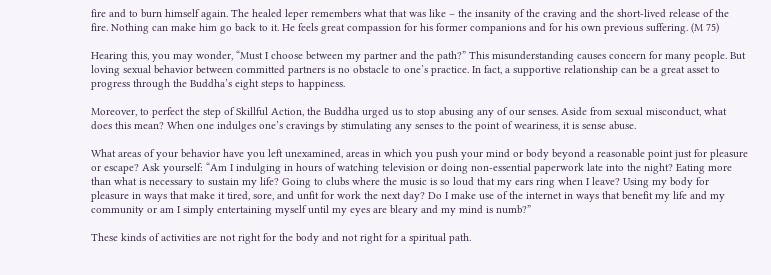fire and to burn himself again. The healed leper remembers what that was like – the insanity of the craving and the short-lived release of the fire. Nothing can make him go back to it. He feels great compassion for his former companions and for his own previous suffering. (M 75)

Hearing this, you may wonder, “Must I choose between my partner and the path?” This misunderstanding causes concern for many people. But loving sexual behavior between committed partners is no obstacle to one’s practice. In fact, a supportive relationship can be a great asset to progress through the Buddha’s eight steps to happiness.

Moreover, to perfect the step of Skillful Action, the Buddha urged us to stop abusing any of our senses. Aside from sexual misconduct, what does this mean? When one indulges one’s cravings by stimulating any senses to the point of weariness, it is sense abuse.

What areas of your behavior have you left unexamined, areas in which you push your mind or body beyond a reasonable point just for pleasure or escape? Ask yourself: “Am I indulging in hours of watching television or doing non-essential paperwork late into the night? Eating more than what is necessary to sustain my life? Going to clubs where the music is so loud that my ears ring when I leave? Using my body for pleasure in ways that make it tired, sore, and unfit for work the next day? Do I make use of the internet in ways that benefit my life and my community or am I simply entertaining myself until my eyes are bleary and my mind is numb?”

These kinds of activities are not right for the body and not right for a spiritual path.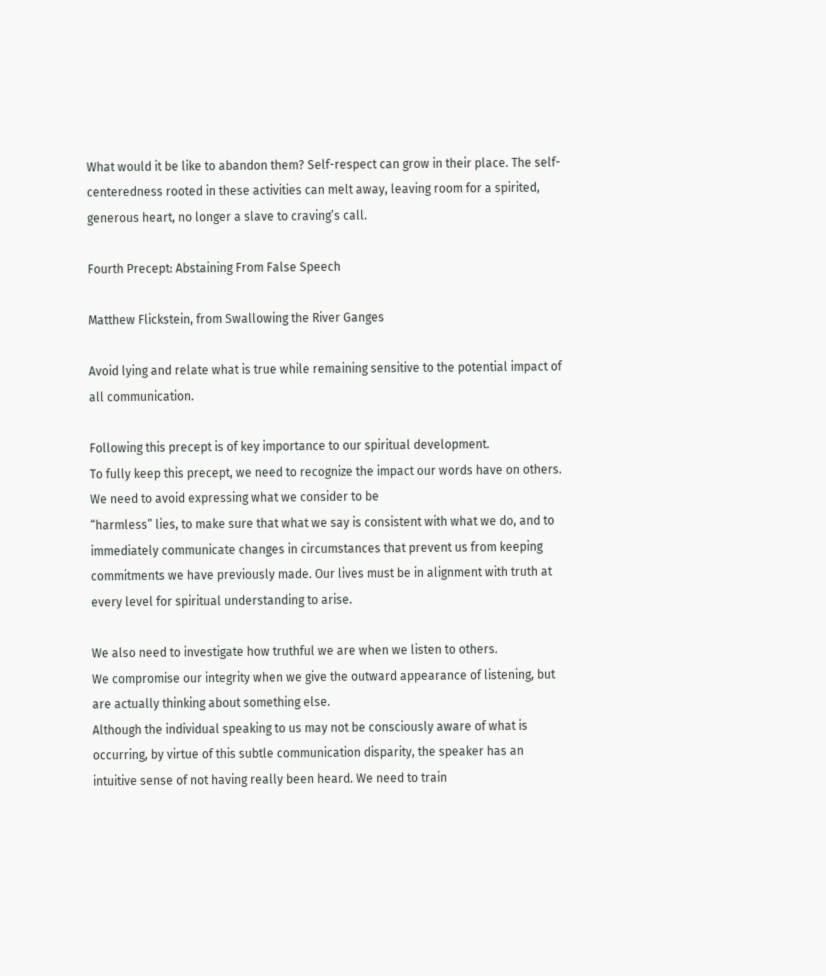What would it be like to abandon them? Self-respect can grow in their place. The self-centeredness rooted in these activities can melt away, leaving room for a spirited, generous heart, no longer a slave to craving’s call.

Fourth Precept: Abstaining From False Speech

Matthew Flickstein, from Swallowing the River Ganges

Avoid lying and relate what is true while remaining sensitive to the potential impact of all communication.

Following this precept is of key importance to our spiritual development.
To fully keep this precept, we need to recognize the impact our words have on others. We need to avoid expressing what we consider to be
“harmless” lies, to make sure that what we say is consistent with what we do, and to immediately communicate changes in circumstances that prevent us from keeping commitments we have previously made. Our lives must be in alignment with truth at every level for spiritual understanding to arise.

We also need to investigate how truthful we are when we listen to others.
We compromise our integrity when we give the outward appearance of listening, but are actually thinking about something else.
Although the individual speaking to us may not be consciously aware of what is occurring, by virtue of this subtle communication disparity, the speaker has an intuitive sense of not having really been heard. We need to train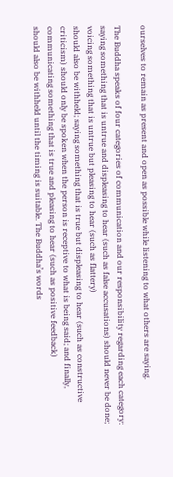ourselves to remain as present and open as possible while listening to what others are saying.

The Buddha speaks of four categories of communication and our responsibility regarding each category: saying something that is untrue and displeasing to hear (such as false accusations) should never be done;
voicing something that is untrue but pleasing to hear (such as flattery)
should also be withheld; saying something that is true but displeasing to hear (such as constructive criticism) should only be spoken when the person is receptive to what is being said; and finally, communicating something that is true and pleasing to hear (such as positive feedback)
should also be withheld until the timing is suitable. The Buddha’s words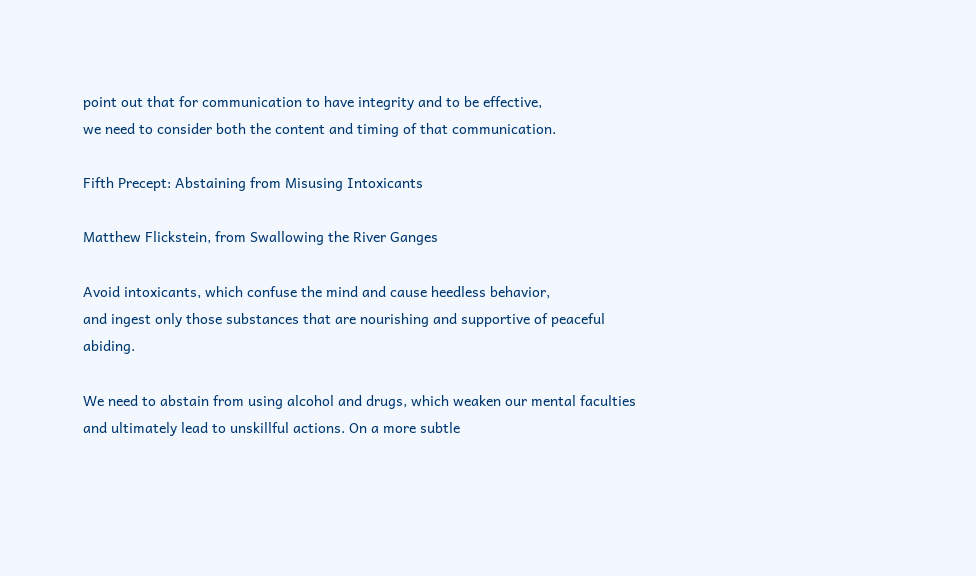point out that for communication to have integrity and to be effective,
we need to consider both the content and timing of that communication.

Fifth Precept: Abstaining from Misusing Intoxicants

Matthew Flickstein, from Swallowing the River Ganges

Avoid intoxicants, which confuse the mind and cause heedless behavior,
and ingest only those substances that are nourishing and supportive of peaceful abiding.

We need to abstain from using alcohol and drugs, which weaken our mental faculties and ultimately lead to unskillful actions. On a more subtle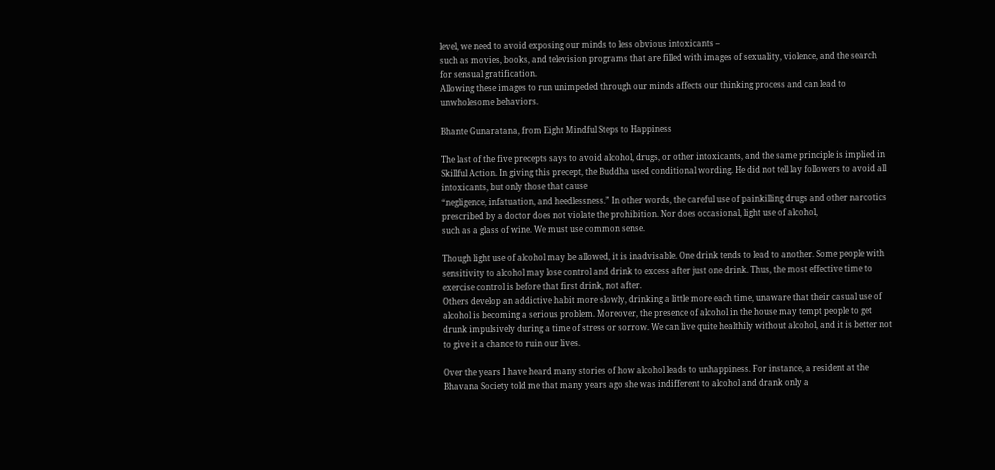level, we need to avoid exposing our minds to less obvious intoxicants –
such as movies, books, and television programs that are filled with images of sexuality, violence, and the search for sensual gratification.
Allowing these images to run unimpeded through our minds affects our thinking process and can lead to unwholesome behaviors.

Bhante Gunaratana, from Eight Mindful Steps to Happiness

The last of the five precepts says to avoid alcohol, drugs, or other intoxicants, and the same principle is implied in Skillful Action. In giving this precept, the Buddha used conditional wording. He did not tell lay followers to avoid all intoxicants, but only those that cause
“negligence, infatuation, and heedlessness.” In other words, the careful use of painkilling drugs and other narcotics prescribed by a doctor does not violate the prohibition. Nor does occasional, light use of alcohol,
such as a glass of wine. We must use common sense.

Though light use of alcohol may be allowed, it is inadvisable. One drink tends to lead to another. Some people with sensitivity to alcohol may lose control and drink to excess after just one drink. Thus, the most effective time to exercise control is before that first drink, not after.
Others develop an addictive habit more slowly, drinking a little more each time, unaware that their casual use of alcohol is becoming a serious problem. Moreover, the presence of alcohol in the house may tempt people to get drunk impulsively during a time of stress or sorrow. We can live quite healthily without alcohol, and it is better not to give it a chance to ruin our lives.

Over the years I have heard many stories of how alcohol leads to unhappiness. For instance, a resident at the Bhavana Society told me that many years ago she was indifferent to alcohol and drank only a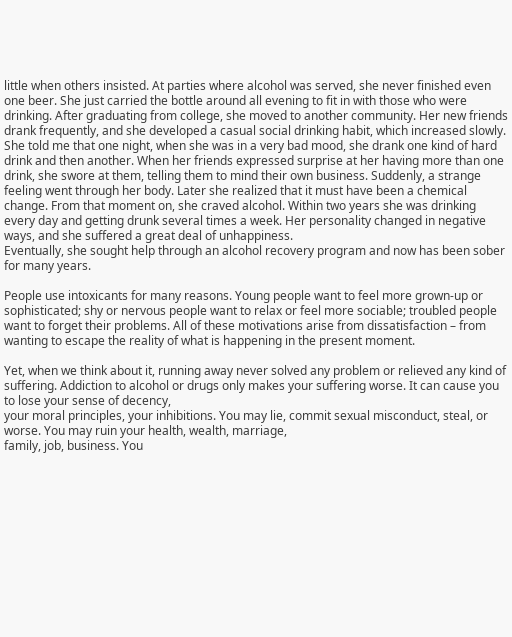little when others insisted. At parties where alcohol was served, she never finished even one beer. She just carried the bottle around all evening to fit in with those who were drinking. After graduating from college, she moved to another community. Her new friends drank frequently, and she developed a casual social drinking habit, which increased slowly. She told me that one night, when she was in a very bad mood, she drank one kind of hard drink and then another. When her friends expressed surprise at her having more than one drink, she swore at them, telling them to mind their own business. Suddenly, a strange feeling went through her body. Later she realized that it must have been a chemical change. From that moment on, she craved alcohol. Within two years she was drinking every day and getting drunk several times a week. Her personality changed in negative ways, and she suffered a great deal of unhappiness.
Eventually, she sought help through an alcohol recovery program and now has been sober for many years.

People use intoxicants for many reasons. Young people want to feel more grown-up or sophisticated; shy or nervous people want to relax or feel more sociable; troubled people want to forget their problems. All of these motivations arise from dissatisfaction – from wanting to escape the reality of what is happening in the present moment.

Yet, when we think about it, running away never solved any problem or relieved any kind of suffering. Addiction to alcohol or drugs only makes your suffering worse. It can cause you to lose your sense of decency,
your moral principles, your inhibitions. You may lie, commit sexual misconduct, steal, or worse. You may ruin your health, wealth, marriage,
family, job, business. You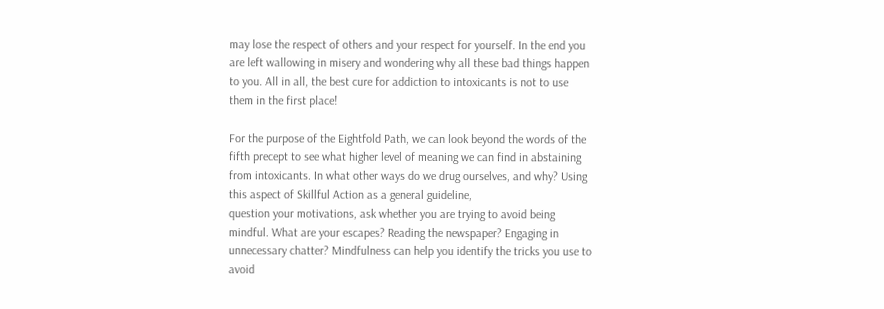may lose the respect of others and your respect for yourself. In the end you are left wallowing in misery and wondering why all these bad things happen to you. All in all, the best cure for addiction to intoxicants is not to use them in the first place!

For the purpose of the Eightfold Path, we can look beyond the words of the fifth precept to see what higher level of meaning we can find in abstaining from intoxicants. In what other ways do we drug ourselves, and why? Using this aspect of Skillful Action as a general guideline,
question your motivations, ask whether you are trying to avoid being mindful. What are your escapes? Reading the newspaper? Engaging in unnecessary chatter? Mindfulness can help you identify the tricks you use to avoid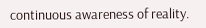continuous awareness of reality.